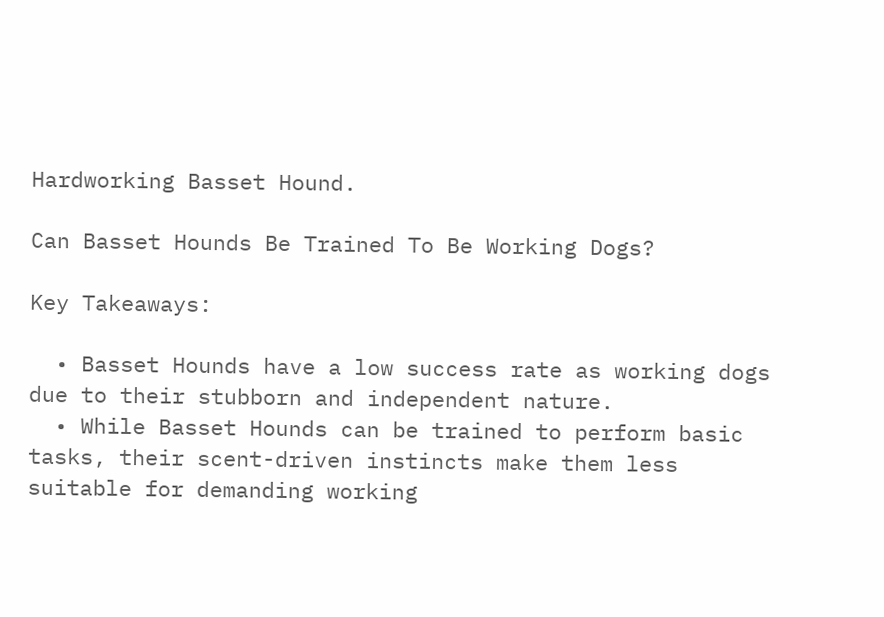Hardworking Basset Hound.

Can Basset Hounds Be Trained To Be Working Dogs?

Key Takeaways:

  • Basset Hounds have a low success rate as working dogs due to their stubborn and independent nature.
  • While Basset Hounds can be trained to perform basic tasks, their scent-driven instincts make them less suitable for demanding working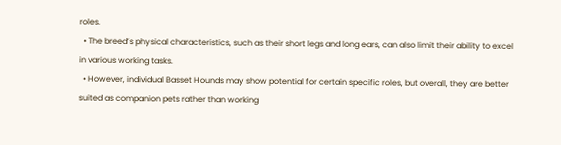roles.
  • The breed’s physical characteristics, such as their short legs and long ears, can also limit their ability to excel in various working tasks.
  • However, individual Basset Hounds may show potential for certain specific roles, but overall, they are better suited as companion pets rather than working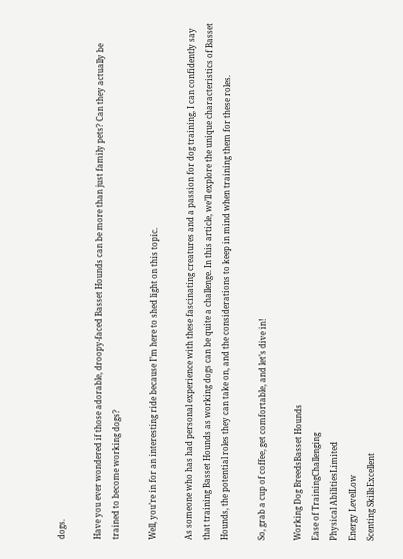dogs.

Have you ever wondered if those adorable, droopy-faced Basset Hounds can be more than just family pets? Can they actually be trained to become working dogs?

Well, you’re in for an interesting ride because I’m here to shed light on this topic.

As someone who has had personal experience with these fascinating creatures and a passion for dog training, I can confidently say that training Basset Hounds as working dogs can be quite a challenge. In this article, we’ll explore the unique characteristics of Basset Hounds, the potential roles they can take on, and the considerations to keep in mind when training them for these roles.

So, grab a cup of coffee, get comfortable, and let’s dive in!

Working Dog BreedsBasset Hounds
Ease of TrainingChallenging
Physical AbilitiesLimited
Energy LevelLow
Scenting SkillsExcellent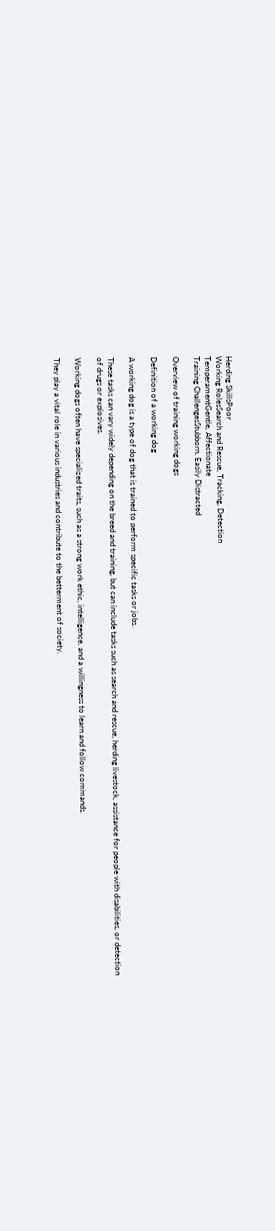Herding SkillsPoor
Working RolesSearch and Rescue, Tracking, Detection
TemperamentGentle, Affectionate
Training ChallengesStubborn, Easily Distracted

Overview of training working dogs

Definition of a working dog

A working dog is a type of dog that is trained to perform specific tasks or jobs.

These tasks can vary widely depending on the breed and training, but can include tasks such as search and rescue, herding livestock, assistance for people with disabilities, or detection of drugs or explosives.

Working dogs often have specialized traits, such as a strong work ethic, intelligence, and a willingness to learn and follow commands.

They play a vital role in various industries and contribute to the betterment of society.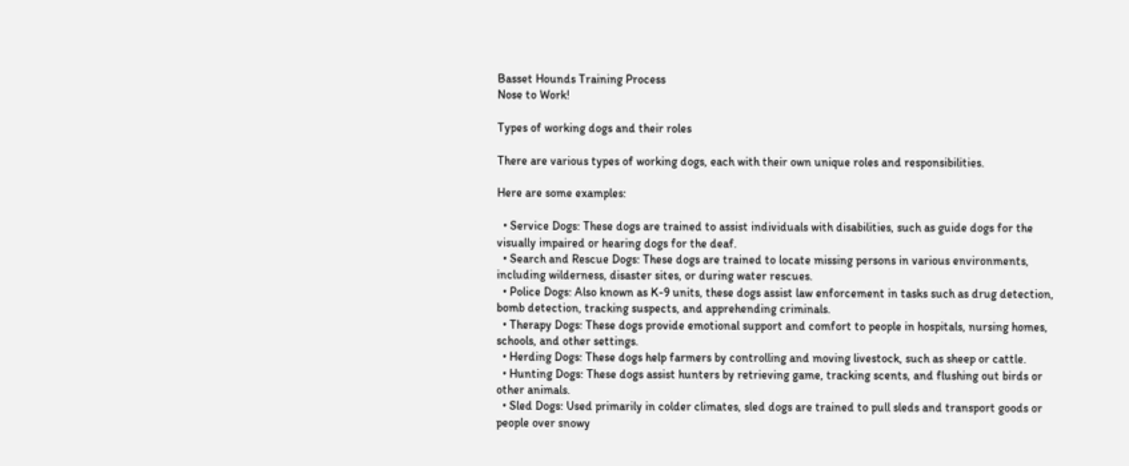Basset Hounds Training Process
Nose to Work!

Types of working dogs and their roles

There are various types of working dogs, each with their own unique roles and responsibilities.

Here are some examples:

  • Service Dogs: These dogs are trained to assist individuals with disabilities, such as guide dogs for the visually impaired or hearing dogs for the deaf.
  • Search and Rescue Dogs: These dogs are trained to locate missing persons in various environments, including wilderness, disaster sites, or during water rescues.
  • Police Dogs: Also known as K-9 units, these dogs assist law enforcement in tasks such as drug detection, bomb detection, tracking suspects, and apprehending criminals.
  • Therapy Dogs: These dogs provide emotional support and comfort to people in hospitals, nursing homes, schools, and other settings.
  • Herding Dogs: These dogs help farmers by controlling and moving livestock, such as sheep or cattle.
  • Hunting Dogs: These dogs assist hunters by retrieving game, tracking scents, and flushing out birds or other animals.
  • Sled Dogs: Used primarily in colder climates, sled dogs are trained to pull sleds and transport goods or people over snowy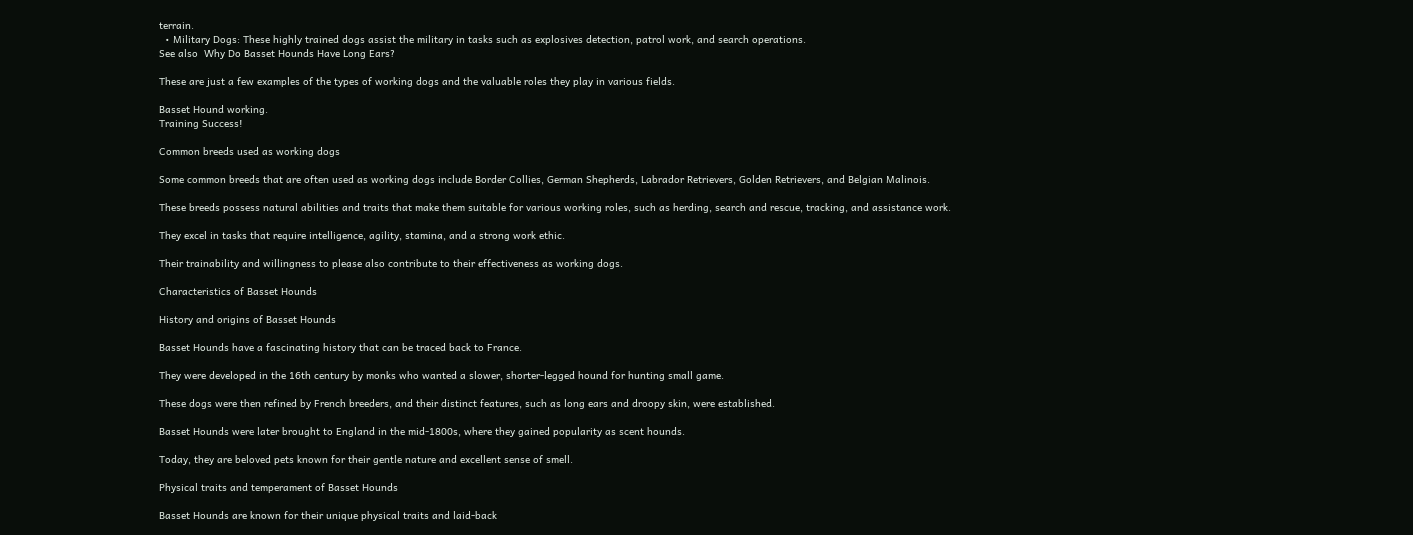terrain.
  • Military Dogs: These highly trained dogs assist the military in tasks such as explosives detection, patrol work, and search operations.
See also  Why Do Basset Hounds Have Long Ears?

These are just a few examples of the types of working dogs and the valuable roles they play in various fields.

Basset Hound working.
Training Success!

Common breeds used as working dogs

Some common breeds that are often used as working dogs include Border Collies, German Shepherds, Labrador Retrievers, Golden Retrievers, and Belgian Malinois.

These breeds possess natural abilities and traits that make them suitable for various working roles, such as herding, search and rescue, tracking, and assistance work.

They excel in tasks that require intelligence, agility, stamina, and a strong work ethic.

Their trainability and willingness to please also contribute to their effectiveness as working dogs.

Characteristics of Basset Hounds

History and origins of Basset Hounds

Basset Hounds have a fascinating history that can be traced back to France.

They were developed in the 16th century by monks who wanted a slower, shorter-legged hound for hunting small game.

These dogs were then refined by French breeders, and their distinct features, such as long ears and droopy skin, were established.

Basset Hounds were later brought to England in the mid-1800s, where they gained popularity as scent hounds.

Today, they are beloved pets known for their gentle nature and excellent sense of smell.

Physical traits and temperament of Basset Hounds

Basset Hounds are known for their unique physical traits and laid-back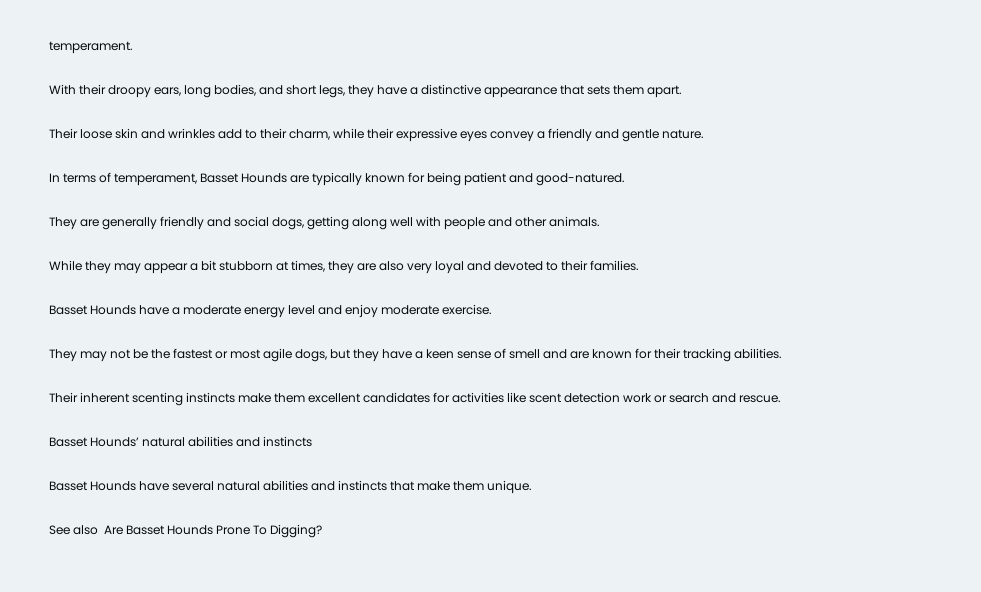temperament.

With their droopy ears, long bodies, and short legs, they have a distinctive appearance that sets them apart.

Their loose skin and wrinkles add to their charm, while their expressive eyes convey a friendly and gentle nature.

In terms of temperament, Basset Hounds are typically known for being patient and good-natured.

They are generally friendly and social dogs, getting along well with people and other animals.

While they may appear a bit stubborn at times, they are also very loyal and devoted to their families.

Basset Hounds have a moderate energy level and enjoy moderate exercise.

They may not be the fastest or most agile dogs, but they have a keen sense of smell and are known for their tracking abilities.

Their inherent scenting instincts make them excellent candidates for activities like scent detection work or search and rescue.

Basset Hounds’ natural abilities and instincts

Basset Hounds have several natural abilities and instincts that make them unique.

See also  Are Basset Hounds Prone To Digging?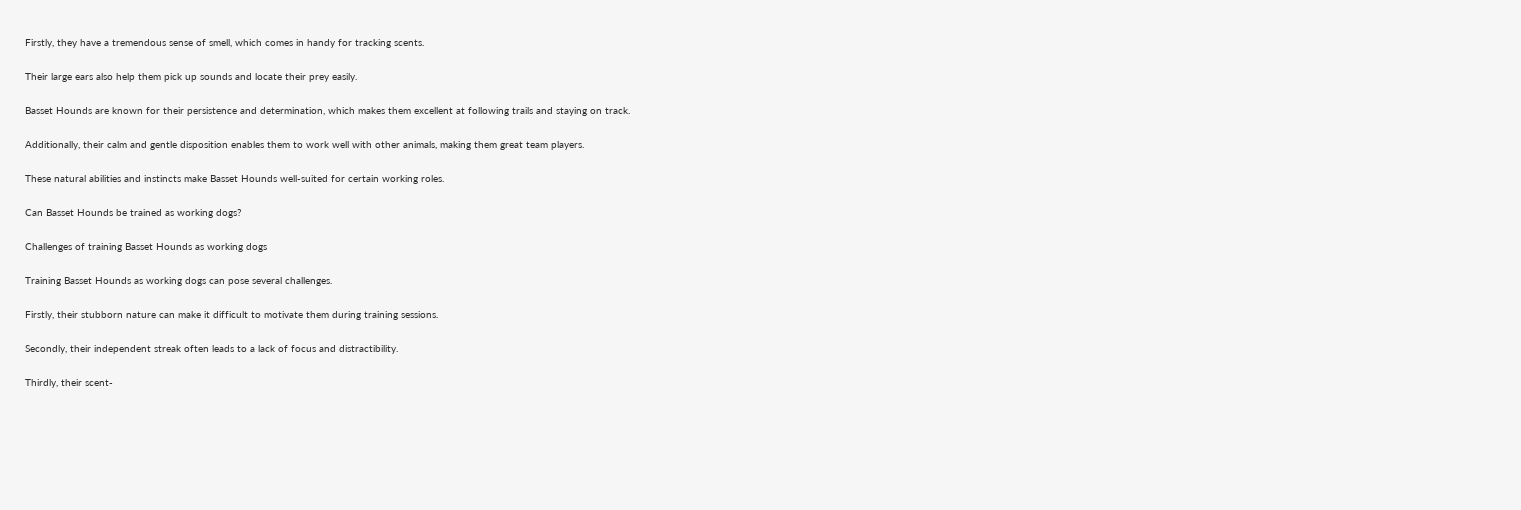Firstly, they have a tremendous sense of smell, which comes in handy for tracking scents.

Their large ears also help them pick up sounds and locate their prey easily.

Basset Hounds are known for their persistence and determination, which makes them excellent at following trails and staying on track.

Additionally, their calm and gentle disposition enables them to work well with other animals, making them great team players.

These natural abilities and instincts make Basset Hounds well-suited for certain working roles.

Can Basset Hounds be trained as working dogs?

Challenges of training Basset Hounds as working dogs

Training Basset Hounds as working dogs can pose several challenges.

Firstly, their stubborn nature can make it difficult to motivate them during training sessions.

Secondly, their independent streak often leads to a lack of focus and distractibility.

Thirdly, their scent-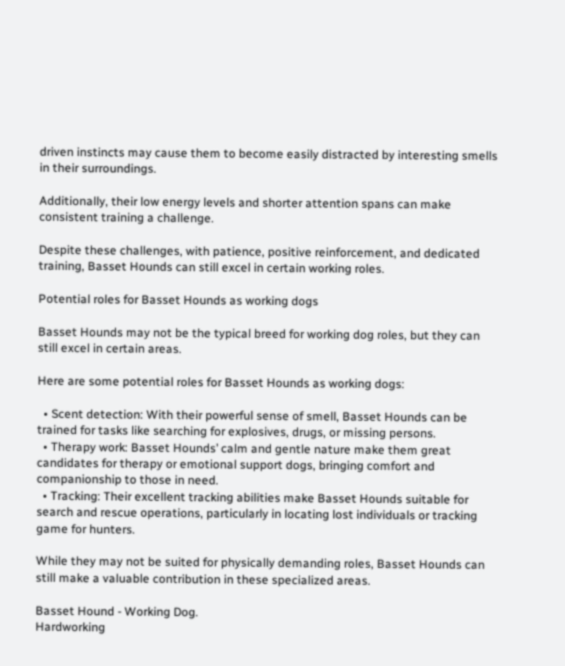driven instincts may cause them to become easily distracted by interesting smells in their surroundings.

Additionally, their low energy levels and shorter attention spans can make consistent training a challenge.

Despite these challenges, with patience, positive reinforcement, and dedicated training, Basset Hounds can still excel in certain working roles.

Potential roles for Basset Hounds as working dogs

Basset Hounds may not be the typical breed for working dog roles, but they can still excel in certain areas.

Here are some potential roles for Basset Hounds as working dogs:

  • Scent detection: With their powerful sense of smell, Basset Hounds can be trained for tasks like searching for explosives, drugs, or missing persons.
  • Therapy work: Basset Hounds’ calm and gentle nature make them great candidates for therapy or emotional support dogs, bringing comfort and companionship to those in need.
  • Tracking: Their excellent tracking abilities make Basset Hounds suitable for search and rescue operations, particularly in locating lost individuals or tracking game for hunters.

While they may not be suited for physically demanding roles, Basset Hounds can still make a valuable contribution in these specialized areas.

Basset Hound - Working Dog.
Hardworking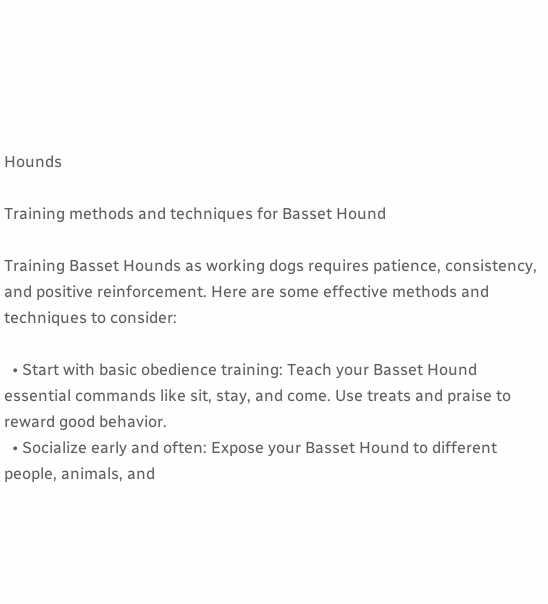Hounds

Training methods and techniques for Basset Hound

Training Basset Hounds as working dogs requires patience, consistency, and positive reinforcement. Here are some effective methods and techniques to consider:

  • Start with basic obedience training: Teach your Basset Hound essential commands like sit, stay, and come. Use treats and praise to reward good behavior.
  • Socialize early and often: Expose your Basset Hound to different people, animals, and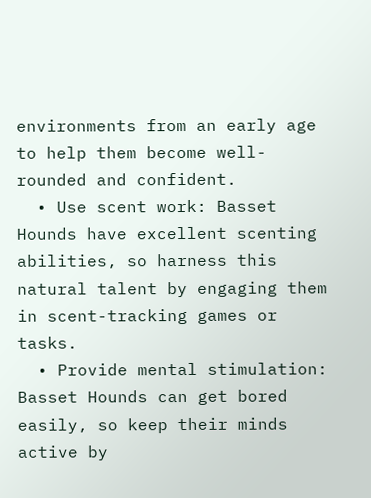environments from an early age to help them become well-rounded and confident.
  • Use scent work: Basset Hounds have excellent scenting abilities, so harness this natural talent by engaging them in scent-tracking games or tasks.
  • Provide mental stimulation: Basset Hounds can get bored easily, so keep their minds active by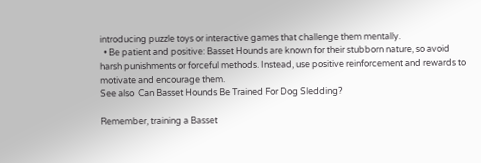introducing puzzle toys or interactive games that challenge them mentally.
  • Be patient and positive: Basset Hounds are known for their stubborn nature, so avoid harsh punishments or forceful methods. Instead, use positive reinforcement and rewards to motivate and encourage them.
See also  Can Basset Hounds Be Trained For Dog Sledding?

Remember, training a Basset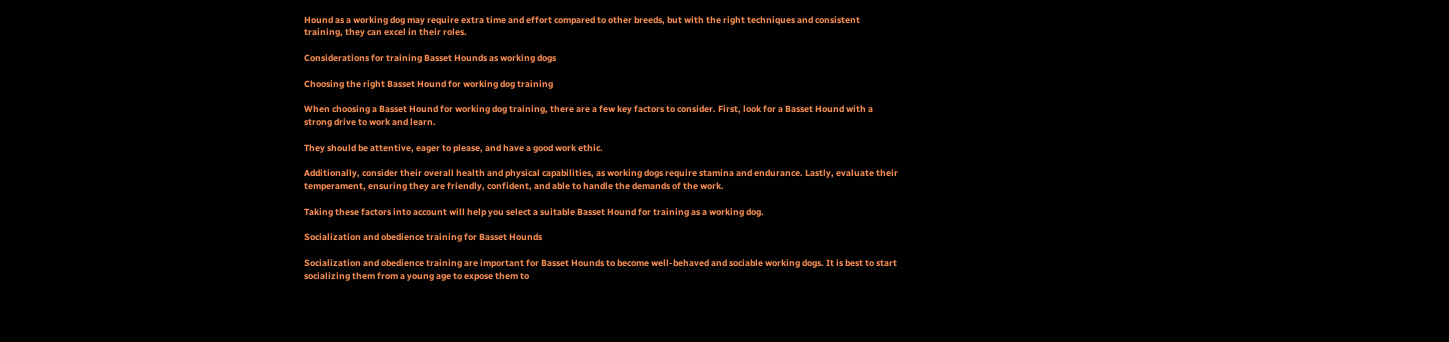Hound as a working dog may require extra time and effort compared to other breeds, but with the right techniques and consistent training, they can excel in their roles.

Considerations for training Basset Hounds as working dogs

Choosing the right Basset Hound for working dog training

When choosing a Basset Hound for working dog training, there are a few key factors to consider. First, look for a Basset Hound with a strong drive to work and learn.

They should be attentive, eager to please, and have a good work ethic.

Additionally, consider their overall health and physical capabilities, as working dogs require stamina and endurance. Lastly, evaluate their temperament, ensuring they are friendly, confident, and able to handle the demands of the work.

Taking these factors into account will help you select a suitable Basset Hound for training as a working dog.

Socialization and obedience training for Basset Hounds

Socialization and obedience training are important for Basset Hounds to become well-behaved and sociable working dogs. It is best to start socializing them from a young age to expose them to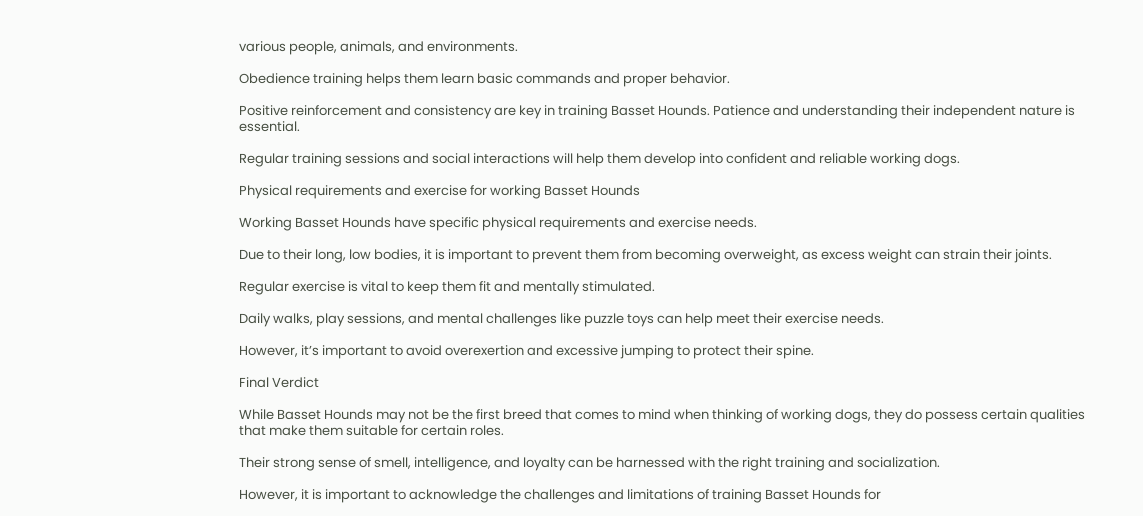various people, animals, and environments.

Obedience training helps them learn basic commands and proper behavior.

Positive reinforcement and consistency are key in training Basset Hounds. Patience and understanding their independent nature is essential.

Regular training sessions and social interactions will help them develop into confident and reliable working dogs.

Physical requirements and exercise for working Basset Hounds

Working Basset Hounds have specific physical requirements and exercise needs.

Due to their long, low bodies, it is important to prevent them from becoming overweight, as excess weight can strain their joints.

Regular exercise is vital to keep them fit and mentally stimulated.

Daily walks, play sessions, and mental challenges like puzzle toys can help meet their exercise needs.

However, it’s important to avoid overexertion and excessive jumping to protect their spine.

Final Verdict

While Basset Hounds may not be the first breed that comes to mind when thinking of working dogs, they do possess certain qualities that make them suitable for certain roles.

Their strong sense of smell, intelligence, and loyalty can be harnessed with the right training and socialization.

However, it is important to acknowledge the challenges and limitations of training Basset Hounds for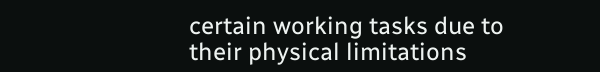certain working tasks due to their physical limitations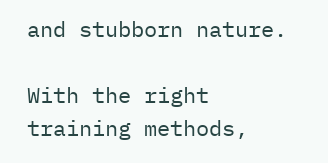and stubborn nature.

With the right training methods,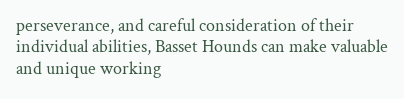perseverance, and careful consideration of their individual abilities, Basset Hounds can make valuable and unique working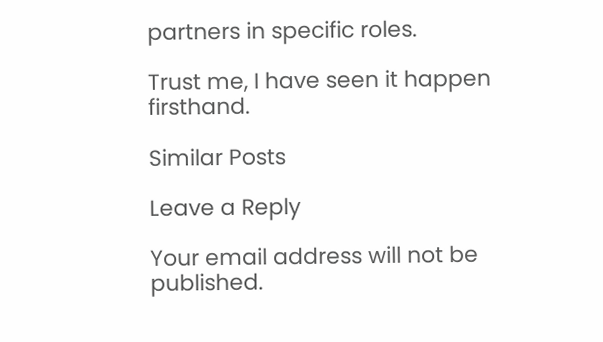partners in specific roles.

Trust me, I have seen it happen firsthand.

Similar Posts

Leave a Reply

Your email address will not be published.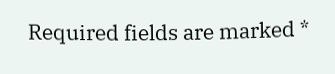Required fields are marked *